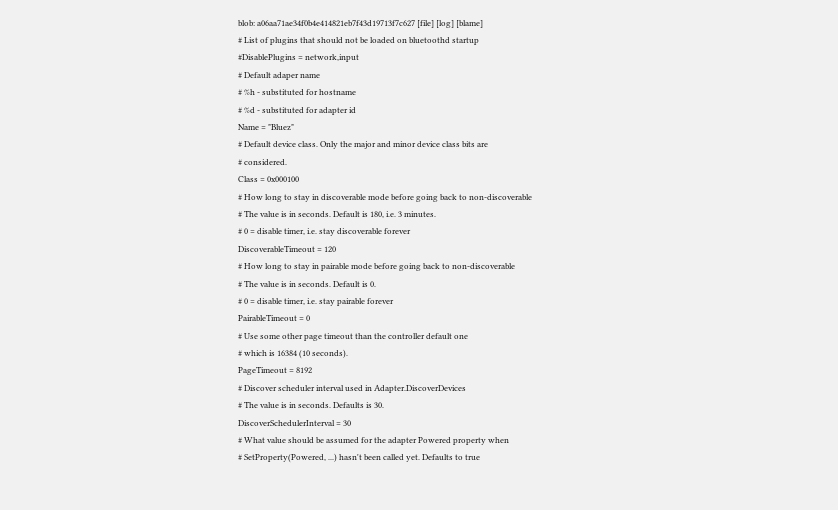blob: a06aa71ae34f0b4e414821eb7f43d19713f7c627 [file] [log] [blame]
# List of plugins that should not be loaded on bluetoothd startup
#DisablePlugins = network,input
# Default adaper name
# %h - substituted for hostname
# %d - substituted for adapter id
Name = "Bluez"
# Default device class. Only the major and minor device class bits are
# considered.
Class = 0x000100
# How long to stay in discoverable mode before going back to non-discoverable
# The value is in seconds. Default is 180, i.e. 3 minutes.
# 0 = disable timer, i.e. stay discoverable forever
DiscoverableTimeout = 120
# How long to stay in pairable mode before going back to non-discoverable
# The value is in seconds. Default is 0.
# 0 = disable timer, i.e. stay pairable forever
PairableTimeout = 0
# Use some other page timeout than the controller default one
# which is 16384 (10 seconds).
PageTimeout = 8192
# Discover scheduler interval used in Adapter.DiscoverDevices
# The value is in seconds. Defaults is 30.
DiscoverSchedulerInterval = 30
# What value should be assumed for the adapter Powered property when
# SetProperty(Powered, ...) hasn't been called yet. Defaults to true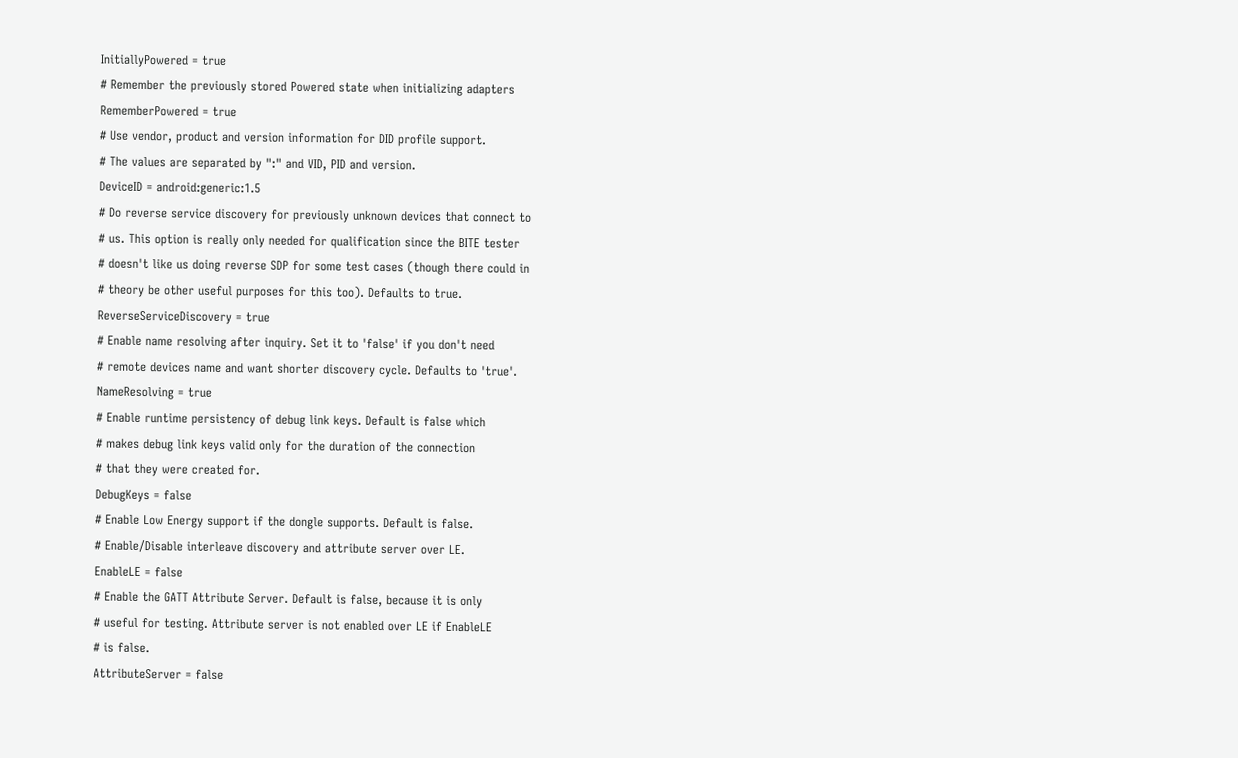InitiallyPowered = true
# Remember the previously stored Powered state when initializing adapters
RememberPowered = true
# Use vendor, product and version information for DID profile support.
# The values are separated by ":" and VID, PID and version.
DeviceID = android:generic:1.5
# Do reverse service discovery for previously unknown devices that connect to
# us. This option is really only needed for qualification since the BITE tester
# doesn't like us doing reverse SDP for some test cases (though there could in
# theory be other useful purposes for this too). Defaults to true.
ReverseServiceDiscovery = true
# Enable name resolving after inquiry. Set it to 'false' if you don't need
# remote devices name and want shorter discovery cycle. Defaults to 'true'.
NameResolving = true
# Enable runtime persistency of debug link keys. Default is false which
# makes debug link keys valid only for the duration of the connection
# that they were created for.
DebugKeys = false
# Enable Low Energy support if the dongle supports. Default is false.
# Enable/Disable interleave discovery and attribute server over LE.
EnableLE = false
# Enable the GATT Attribute Server. Default is false, because it is only
# useful for testing. Attribute server is not enabled over LE if EnableLE
# is false.
AttributeServer = false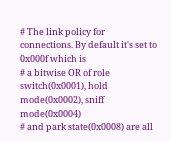# The link policy for connections. By default it's set to 0x000f which is
# a bitwise OR of role switch(0x0001), hold mode(0x0002), sniff mode(0x0004)
# and park state(0x0008) are all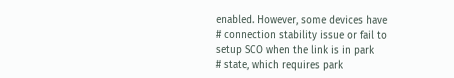enabled. However, some devices have
# connection stability issue or fail to setup SCO when the link is in park
# state, which requires park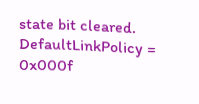state bit cleared.
DefaultLinkPolicy = 0x000f